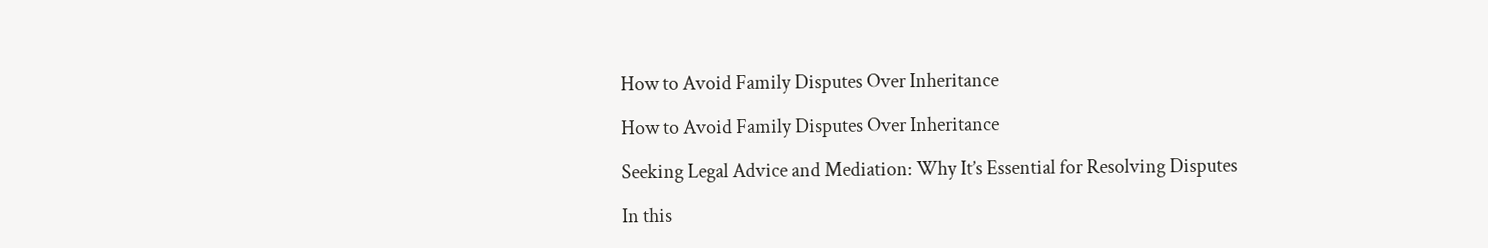How to Avoid Family Disputes Over Inheritance

How to Avoid Family Disputes Over Inheritance

Seeking Legal Advice and Mediation: Why It’s Essential for Resolving Disputes

In this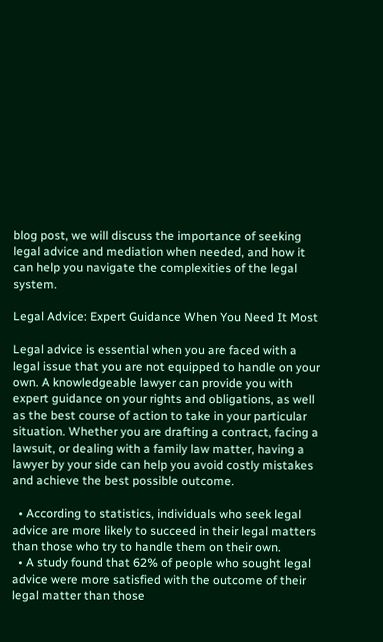blog post, we will discuss the importance of seeking legal advice and mediation when needed, and how it can help you navigate the complexities of the legal system.

Legal Advice: Expert Guidance When You Need It Most

Legal advice is essential when you are faced with a legal issue that you are not equipped to handle on your own. A knowledgeable lawyer can provide you with expert guidance on your rights and obligations, as well as the best course of action to take in your particular situation. Whether you are drafting a contract, facing a lawsuit, or dealing with a family law matter, having a lawyer by your side can help you avoid costly mistakes and achieve the best possible outcome.

  • According to statistics, individuals who seek legal advice are more likely to succeed in their legal matters than those who try to handle them on their own.
  • A study found that 62% of people who sought legal advice were more satisfied with the outcome of their legal matter than those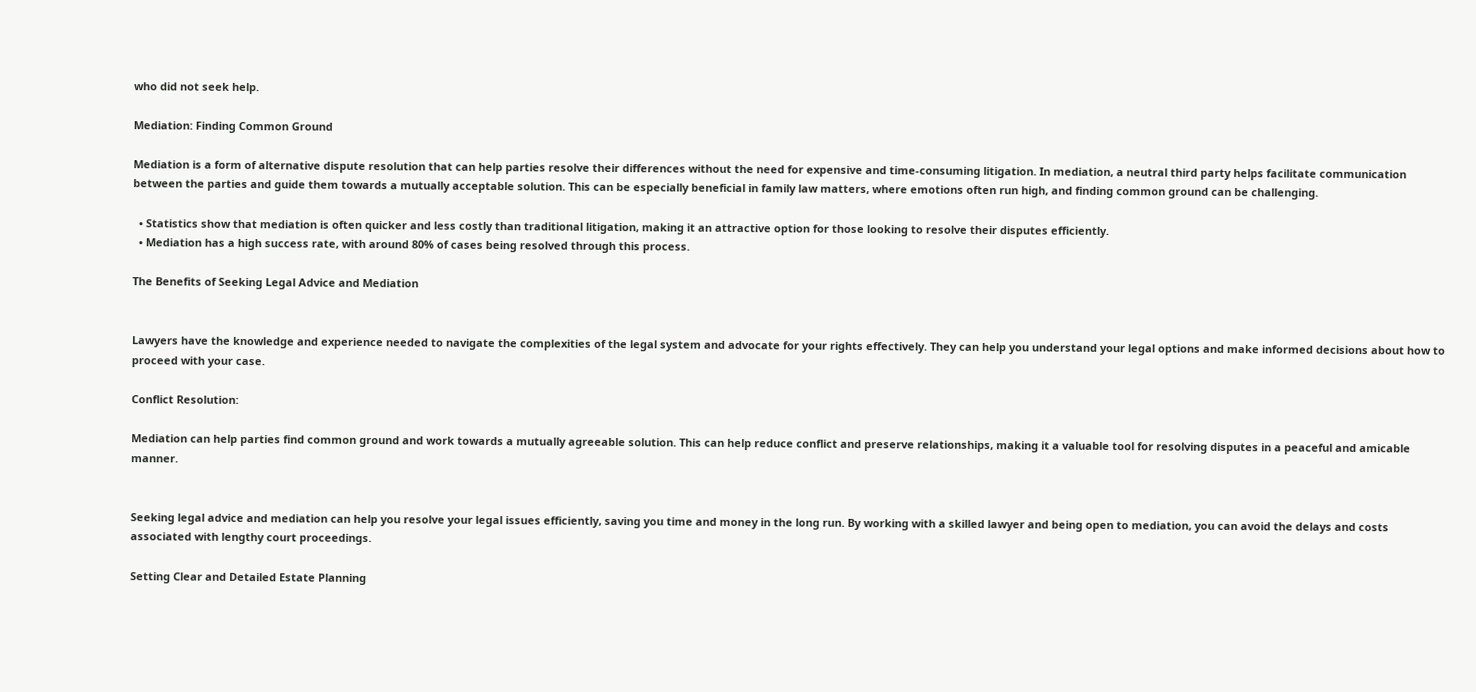who did not seek help.

Mediation: Finding Common Ground

Mediation is a form of alternative dispute resolution that can help parties resolve their differences without the need for expensive and time-consuming litigation. In mediation, a neutral third party helps facilitate communication between the parties and guide them towards a mutually acceptable solution. This can be especially beneficial in family law matters, where emotions often run high, and finding common ground can be challenging.

  • Statistics show that mediation is often quicker and less costly than traditional litigation, making it an attractive option for those looking to resolve their disputes efficiently.
  • Mediation has a high success rate, with around 80% of cases being resolved through this process.

The Benefits of Seeking Legal Advice and Mediation


Lawyers have the knowledge and experience needed to navigate the complexities of the legal system and advocate for your rights effectively. They can help you understand your legal options and make informed decisions about how to proceed with your case.

Conflict Resolution:

Mediation can help parties find common ground and work towards a mutually agreeable solution. This can help reduce conflict and preserve relationships, making it a valuable tool for resolving disputes in a peaceful and amicable manner.


Seeking legal advice and mediation can help you resolve your legal issues efficiently, saving you time and money in the long run. By working with a skilled lawyer and being open to mediation, you can avoid the delays and costs associated with lengthy court proceedings.

Setting Clear and Detailed Estate Planning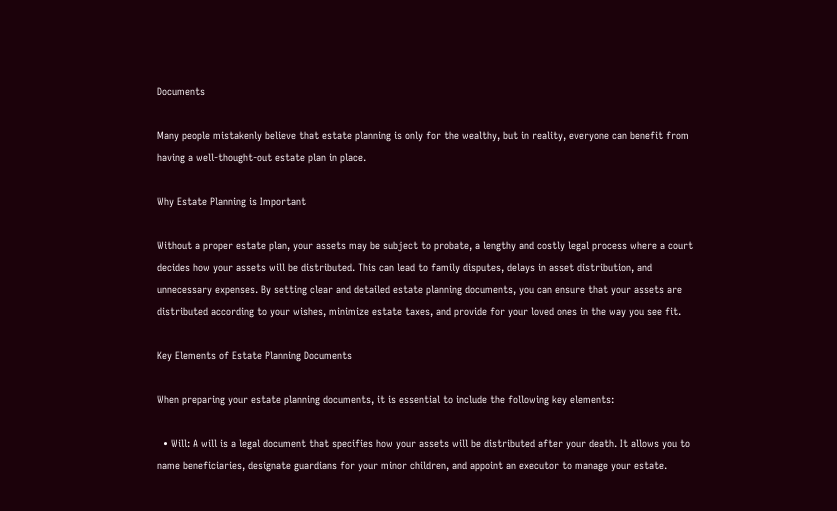Documents

Many people mistakenly believe that estate planning is only for the wealthy, but in reality, everyone can benefit from having a well-thought-out estate plan in place.

Why Estate Planning is Important

Without a proper estate plan, your assets may be subject to probate, a lengthy and costly legal process where a court decides how your assets will be distributed. This can lead to family disputes, delays in asset distribution, and unnecessary expenses. By setting clear and detailed estate planning documents, you can ensure that your assets are distributed according to your wishes, minimize estate taxes, and provide for your loved ones in the way you see fit.

Key Elements of Estate Planning Documents

When preparing your estate planning documents, it is essential to include the following key elements:

  • Will: A will is a legal document that specifies how your assets will be distributed after your death. It allows you to name beneficiaries, designate guardians for your minor children, and appoint an executor to manage your estate.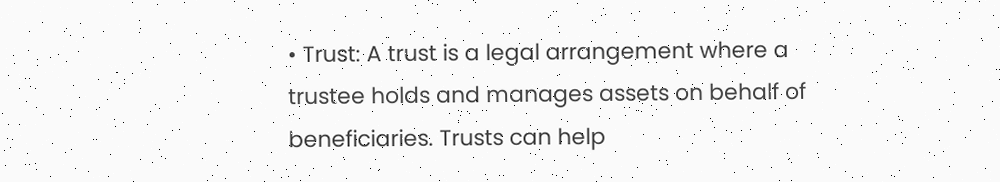• Trust: A trust is a legal arrangement where a trustee holds and manages assets on behalf of beneficiaries. Trusts can help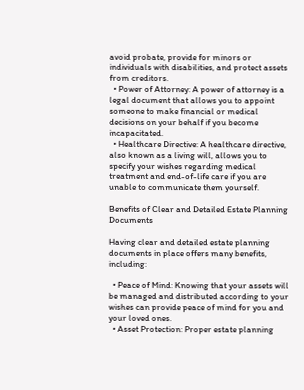avoid probate, provide for minors or individuals with disabilities, and protect assets from creditors.
  • Power of Attorney: A power of attorney is a legal document that allows you to appoint someone to make financial or medical decisions on your behalf if you become incapacitated.
  • Healthcare Directive: A healthcare directive, also known as a living will, allows you to specify your wishes regarding medical treatment and end-of-life care if you are unable to communicate them yourself.

Benefits of Clear and Detailed Estate Planning Documents

Having clear and detailed estate planning documents in place offers many benefits, including:

  • Peace of Mind: Knowing that your assets will be managed and distributed according to your wishes can provide peace of mind for you and your loved ones.
  • Asset Protection: Proper estate planning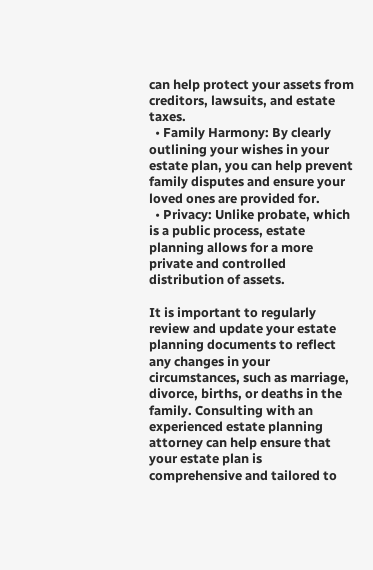can help protect your assets from creditors, lawsuits, and estate taxes.
  • Family Harmony: By clearly outlining your wishes in your estate plan, you can help prevent family disputes and ensure your loved ones are provided for.
  • Privacy: Unlike probate, which is a public process, estate planning allows for a more private and controlled distribution of assets.

It is important to regularly review and update your estate planning documents to reflect any changes in your circumstances, such as marriage, divorce, births, or deaths in the family. Consulting with an experienced estate planning attorney can help ensure that your estate plan is comprehensive and tailored to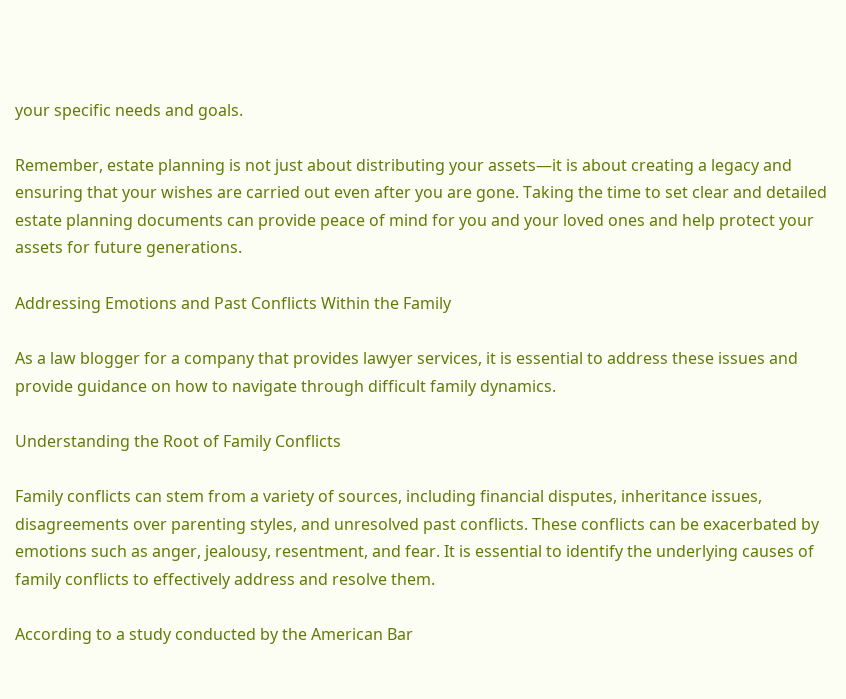your specific needs and goals.

Remember, estate planning is not just about distributing your assets—it is about creating a legacy and ensuring that your wishes are carried out even after you are gone. Taking the time to set clear and detailed estate planning documents can provide peace of mind for you and your loved ones and help protect your assets for future generations.

Addressing Emotions and Past Conflicts Within the Family

As a law blogger for a company that provides lawyer services, it is essential to address these issues and provide guidance on how to navigate through difficult family dynamics.

Understanding the Root of Family Conflicts

Family conflicts can stem from a variety of sources, including financial disputes, inheritance issues, disagreements over parenting styles, and unresolved past conflicts. These conflicts can be exacerbated by emotions such as anger, jealousy, resentment, and fear. It is essential to identify the underlying causes of family conflicts to effectively address and resolve them.

According to a study conducted by the American Bar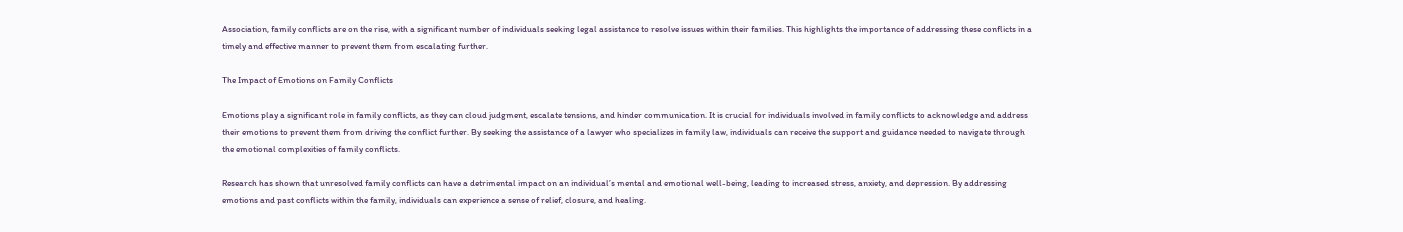Association, family conflicts are on the rise, with a significant number of individuals seeking legal assistance to resolve issues within their families. This highlights the importance of addressing these conflicts in a timely and effective manner to prevent them from escalating further.

The Impact of Emotions on Family Conflicts

Emotions play a significant role in family conflicts, as they can cloud judgment, escalate tensions, and hinder communication. It is crucial for individuals involved in family conflicts to acknowledge and address their emotions to prevent them from driving the conflict further. By seeking the assistance of a lawyer who specializes in family law, individuals can receive the support and guidance needed to navigate through the emotional complexities of family conflicts.

Research has shown that unresolved family conflicts can have a detrimental impact on an individual’s mental and emotional well-being, leading to increased stress, anxiety, and depression. By addressing emotions and past conflicts within the family, individuals can experience a sense of relief, closure, and healing.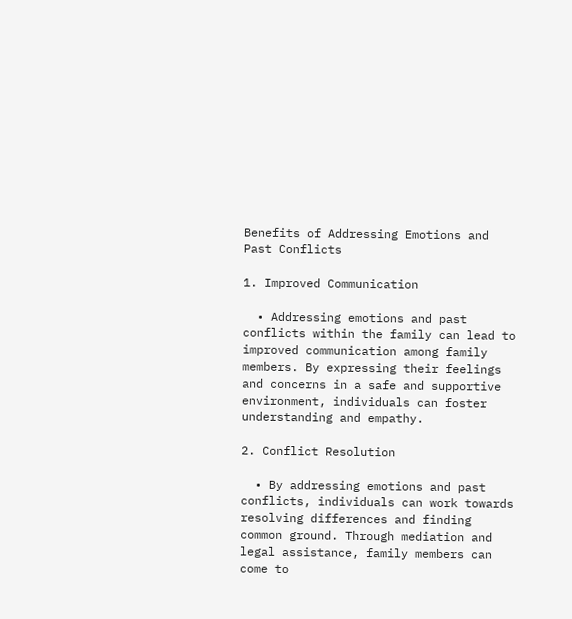Benefits of Addressing Emotions and Past Conflicts

1. Improved Communication

  • Addressing emotions and past conflicts within the family can lead to improved communication among family members. By expressing their feelings and concerns in a safe and supportive environment, individuals can foster understanding and empathy.

2. Conflict Resolution

  • By addressing emotions and past conflicts, individuals can work towards resolving differences and finding common ground. Through mediation and legal assistance, family members can come to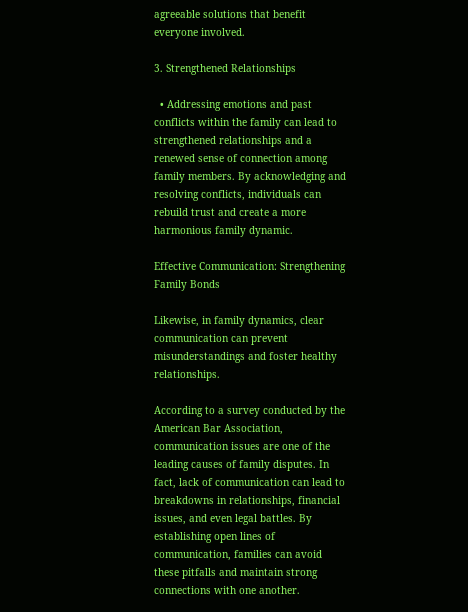agreeable solutions that benefit everyone involved.

3. Strengthened Relationships

  • Addressing emotions and past conflicts within the family can lead to strengthened relationships and a renewed sense of connection among family members. By acknowledging and resolving conflicts, individuals can rebuild trust and create a more harmonious family dynamic.

Effective Communication: Strengthening Family Bonds

Likewise, in family dynamics, clear communication can prevent misunderstandings and foster healthy relationships.

According to a survey conducted by the American Bar Association, communication issues are one of the leading causes of family disputes. In fact, lack of communication can lead to breakdowns in relationships, financial issues, and even legal battles. By establishing open lines of communication, families can avoid these pitfalls and maintain strong connections with one another.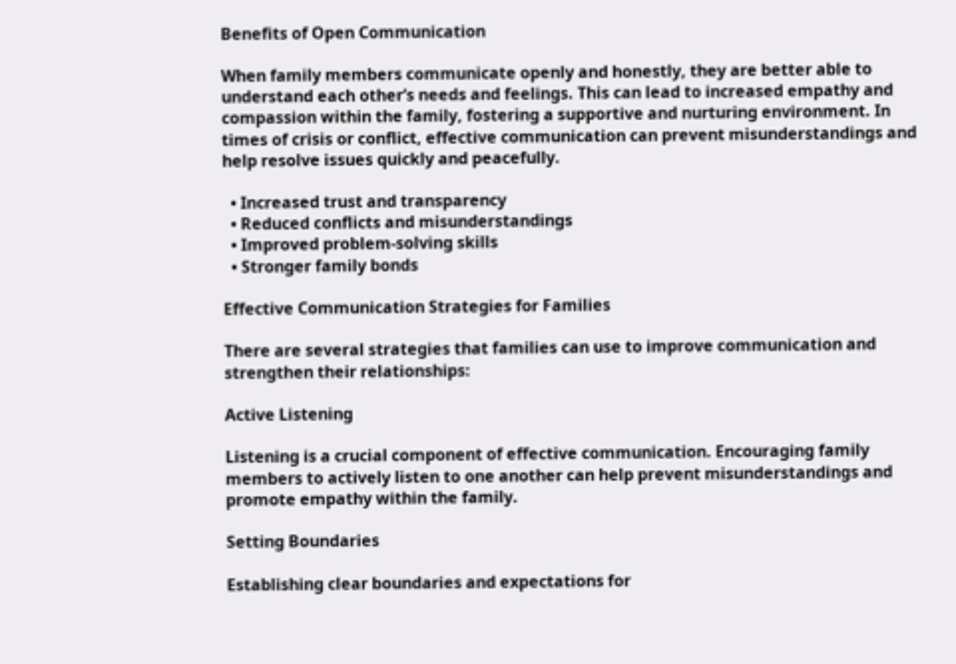Benefits of Open Communication

When family members communicate openly and honestly, they are better able to understand each other’s needs and feelings. This can lead to increased empathy and compassion within the family, fostering a supportive and nurturing environment. In times of crisis or conflict, effective communication can prevent misunderstandings and help resolve issues quickly and peacefully.

  • Increased trust and transparency
  • Reduced conflicts and misunderstandings
  • Improved problem-solving skills
  • Stronger family bonds

Effective Communication Strategies for Families

There are several strategies that families can use to improve communication and strengthen their relationships:

Active Listening

Listening is a crucial component of effective communication. Encouraging family members to actively listen to one another can help prevent misunderstandings and promote empathy within the family.

Setting Boundaries

Establishing clear boundaries and expectations for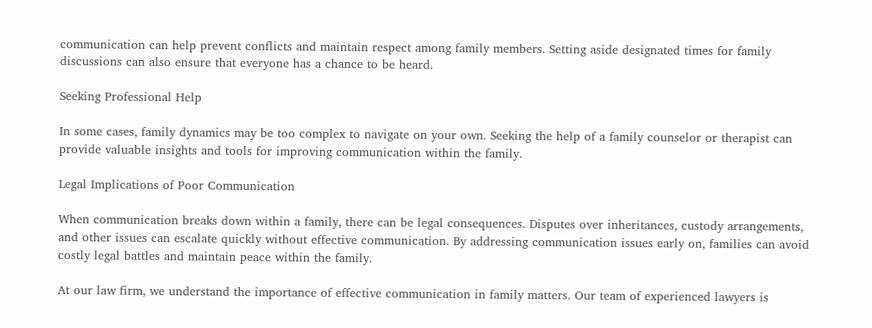communication can help prevent conflicts and maintain respect among family members. Setting aside designated times for family discussions can also ensure that everyone has a chance to be heard.

Seeking Professional Help

In some cases, family dynamics may be too complex to navigate on your own. Seeking the help of a family counselor or therapist can provide valuable insights and tools for improving communication within the family.

Legal Implications of Poor Communication

When communication breaks down within a family, there can be legal consequences. Disputes over inheritances, custody arrangements, and other issues can escalate quickly without effective communication. By addressing communication issues early on, families can avoid costly legal battles and maintain peace within the family.

At our law firm, we understand the importance of effective communication in family matters. Our team of experienced lawyers is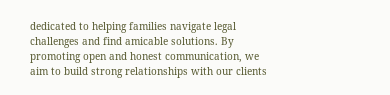dedicated to helping families navigate legal challenges and find amicable solutions. By promoting open and honest communication, we aim to build strong relationships with our clients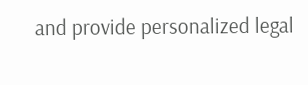and provide personalized legal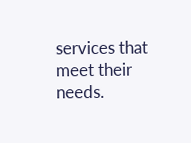services that meet their needs.